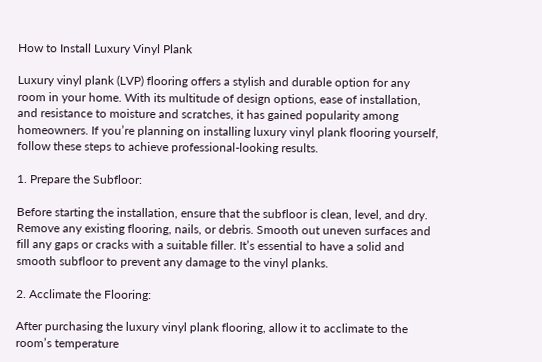How to Install Luxury Vinyl Plank

Luxury vinyl plank (LVP) flooring offers a stylish and durable option for any room in your home. With its multitude of design options, ease of installation, and resistance to moisture and scratches, it has gained popularity among homeowners. If you’re planning on installing luxury vinyl plank flooring yourself, follow these steps to achieve professional-looking results.

1. Prepare the Subfloor:

Before starting the installation, ensure that the subfloor is clean, level, and dry. Remove any existing flooring, nails, or debris. Smooth out uneven surfaces and fill any gaps or cracks with a suitable filler. It’s essential to have a solid and smooth subfloor to prevent any damage to the vinyl planks.

2. Acclimate the Flooring:

After purchasing the luxury vinyl plank flooring, allow it to acclimate to the room’s temperature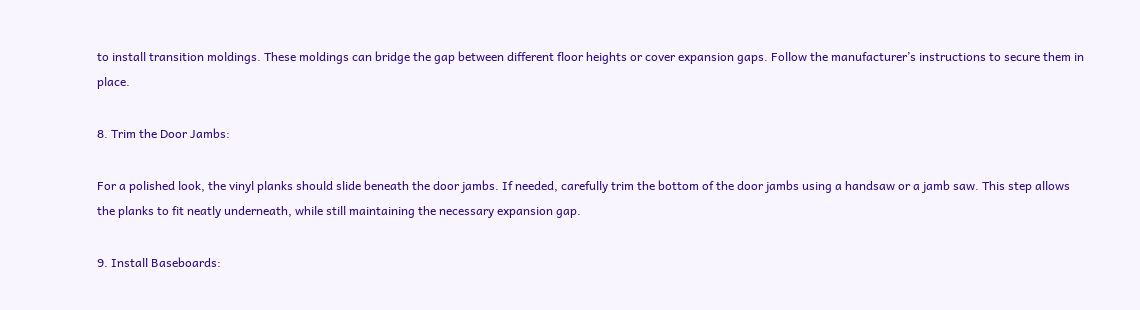to install transition moldings. These moldings can bridge the gap between different floor heights or cover expansion gaps. Follow the manufacturer’s instructions to secure them in place.

8. Trim the Door Jambs:

For a polished look, the vinyl planks should slide beneath the door jambs. If needed, carefully trim the bottom of the door jambs using a handsaw or a jamb saw. This step allows the planks to fit neatly underneath, while still maintaining the necessary expansion gap.

9. Install Baseboards: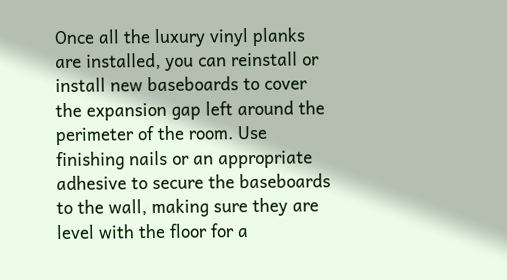Once all the luxury vinyl planks are installed, you can reinstall or install new baseboards to cover the expansion gap left around the perimeter of the room. Use finishing nails or an appropriate adhesive to secure the baseboards to the wall, making sure they are level with the floor for a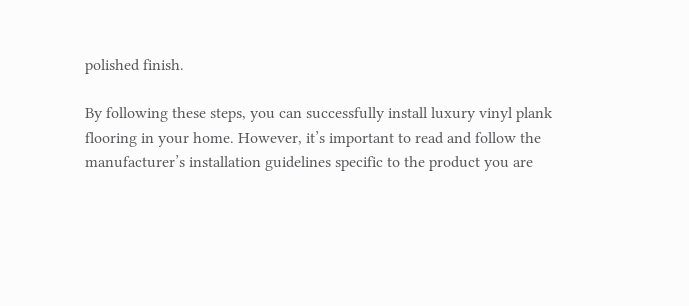polished finish.

By following these steps, you can successfully install luxury vinyl plank flooring in your home. However, it’s important to read and follow the manufacturer’s installation guidelines specific to the product you are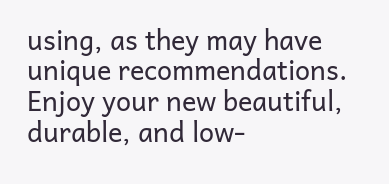using, as they may have unique recommendations. Enjoy your new beautiful, durable, and low-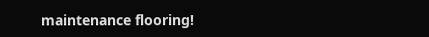maintenance flooring!